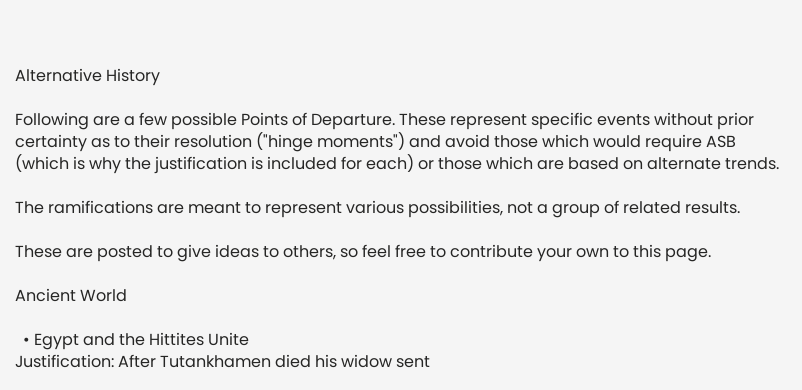Alternative History

Following are a few possible Points of Departure. These represent specific events without prior certainty as to their resolution ("hinge moments") and avoid those which would require ASB (which is why the justification is included for each) or those which are based on alternate trends.

The ramifications are meant to represent various possibilities, not a group of related results.

These are posted to give ideas to others, so feel free to contribute your own to this page.

Ancient World

  • Egypt and the Hittites Unite
Justification: After Tutankhamen died his widow sent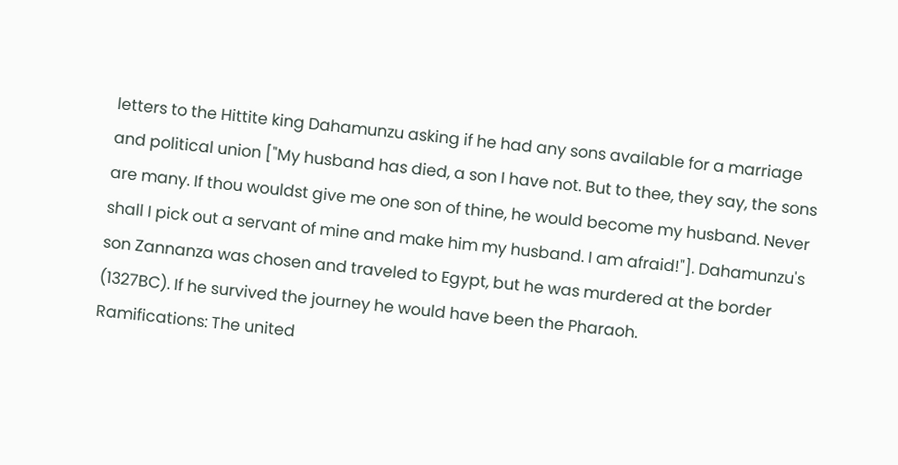letters to the Hittite king Dahamunzu asking if he had any sons available for a marriage and political union ["My husband has died, a son I have not. But to thee, they say, the sons are many. If thou wouldst give me one son of thine, he would become my husband. Never shall I pick out a servant of mine and make him my husband. I am afraid!"]. Dahamunzu's son Zannanza was chosen and traveled to Egypt, but he was murdered at the border (1327BC). If he survived the journey he would have been the Pharaoh.
Ramifications: The united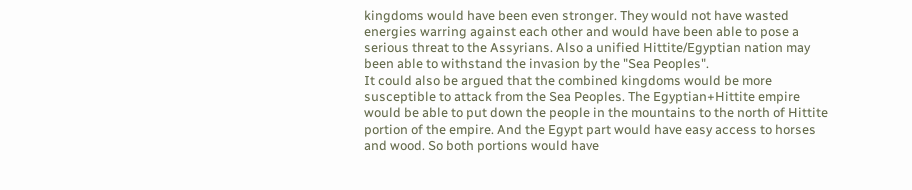kingdoms would have been even stronger. They would not have wasted energies warring against each other and would have been able to pose a serious threat to the Assyrians. Also a unified Hittite/Egyptian nation may been able to withstand the invasion by the "Sea Peoples".
It could also be argued that the combined kingdoms would be more susceptible to attack from the Sea Peoples. The Egyptian+Hittite empire would be able to put down the people in the mountains to the north of Hittite portion of the empire. And the Egypt part would have easy access to horses and wood. So both portions would have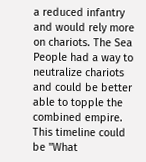a reduced infantry and would rely more on chariots. The Sea People had a way to neutralize chariots and could be better able to topple the combined empire. This timeline could be "What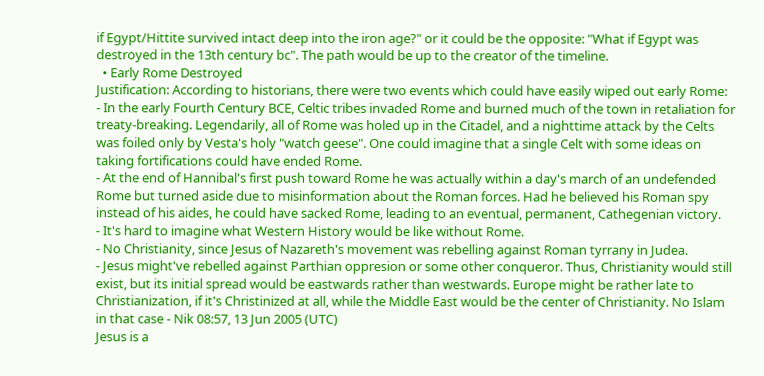if Egypt/Hittite survived intact deep into the iron age?" or it could be the opposite: "What if Egypt was destroyed in the 13th century bc". The path would be up to the creator of the timeline.
  • Early Rome Destroyed
Justification: According to historians, there were two events which could have easily wiped out early Rome:
- In the early Fourth Century BCE, Celtic tribes invaded Rome and burned much of the town in retaliation for treaty-breaking. Legendarily, all of Rome was holed up in the Citadel, and a nighttime attack by the Celts was foiled only by Vesta's holy "watch geese". One could imagine that a single Celt with some ideas on taking fortifications could have ended Rome.
- At the end of Hannibal's first push toward Rome he was actually within a day's march of an undefended Rome but turned aside due to misinformation about the Roman forces. Had he believed his Roman spy instead of his aides, he could have sacked Rome, leading to an eventual, permanent, Cathegenian victory.
- It's hard to imagine what Western History would be like without Rome.
- No Christianity, since Jesus of Nazareth's movement was rebelling against Roman tyrrany in Judea.
- Jesus might've rebelled against Parthian oppresion or some other conqueror. Thus, Christianity would still exist, but its initial spread would be eastwards rather than westwards. Europe might be rather late to Christianization, if it's Christinized at all, while the Middle East would be the center of Christianity. No Islam in that case - Nik 08:57, 13 Jun 2005 (UTC)
Jesus is a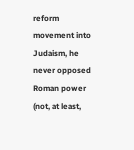reform movement into Judaism, he never opposed Roman power (not, at least,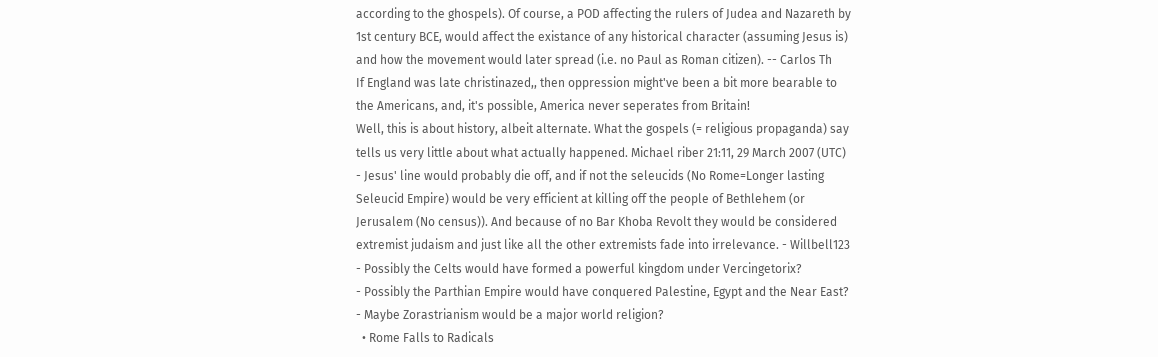according to the ghospels). Of course, a POD affecting the rulers of Judea and Nazareth by 1st century BCE, would affect the existance of any historical character (assuming Jesus is) and how the movement would later spread (i.e. no Paul as Roman citizen). -- Carlos Th
If England was late christinazed,, then oppression might've been a bit more bearable to the Americans, and, it's possible, America never seperates from Britain!
Well, this is about history, albeit alternate. What the gospels (= religious propaganda) say tells us very little about what actually happened. Michael riber 21:11, 29 March 2007 (UTC)
- Jesus' line would probably die off, and if not the seleucids (No Rome=Longer lasting Seleucid Empire) would be very efficient at killing off the people of Bethlehem (or Jerusalem (No census)). And because of no Bar Khoba Revolt they would be considered extremist judaism and just like all the other extremists fade into irrelevance. - Willbell123
- Possibly the Celts would have formed a powerful kingdom under Vercingetorix?
- Possibly the Parthian Empire would have conquered Palestine, Egypt and the Near East?
- Maybe Zorastrianism would be a major world religion?
  • Rome Falls to Radicals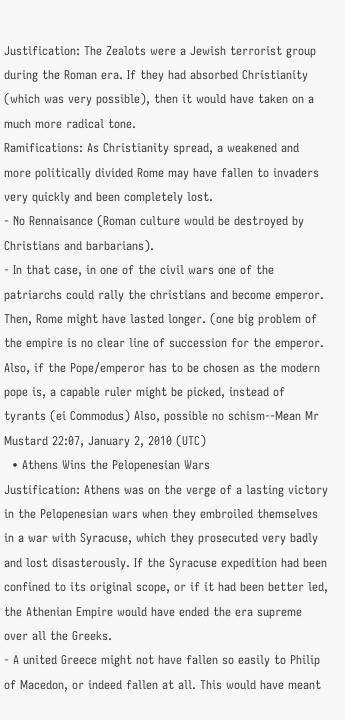Justification: The Zealots were a Jewish terrorist group during the Roman era. If they had absorbed Christianity (which was very possible), then it would have taken on a much more radical tone.
Ramifications: As Christianity spread, a weakened and more politically divided Rome may have fallen to invaders very quickly and been completely lost.
- No Rennaisance (Roman culture would be destroyed by Christians and barbarians).
- In that case, in one of the civil wars one of the patriarchs could rally the christians and become emperor. Then, Rome might have lasted longer. (one big problem of the empire is no clear line of succession for the emperor. Also, if the Pope/emperor has to be chosen as the modern pope is, a capable ruler might be picked, instead of tyrants (ei Commodus) Also, possible no schism--Mean Mr Mustard 22:07, January 2, 2010 (UTC)
  • Athens Wins the Pelopenesian Wars
Justification: Athens was on the verge of a lasting victory in the Pelopenesian wars when they embroiled themselves in a war with Syracuse, which they prosecuted very badly and lost disasterously. If the Syracuse expedition had been confined to its original scope, or if it had been better led, the Athenian Empire would have ended the era supreme over all the Greeks.
- A united Greece might not have fallen so easily to Philip of Macedon, or indeed fallen at all. This would have meant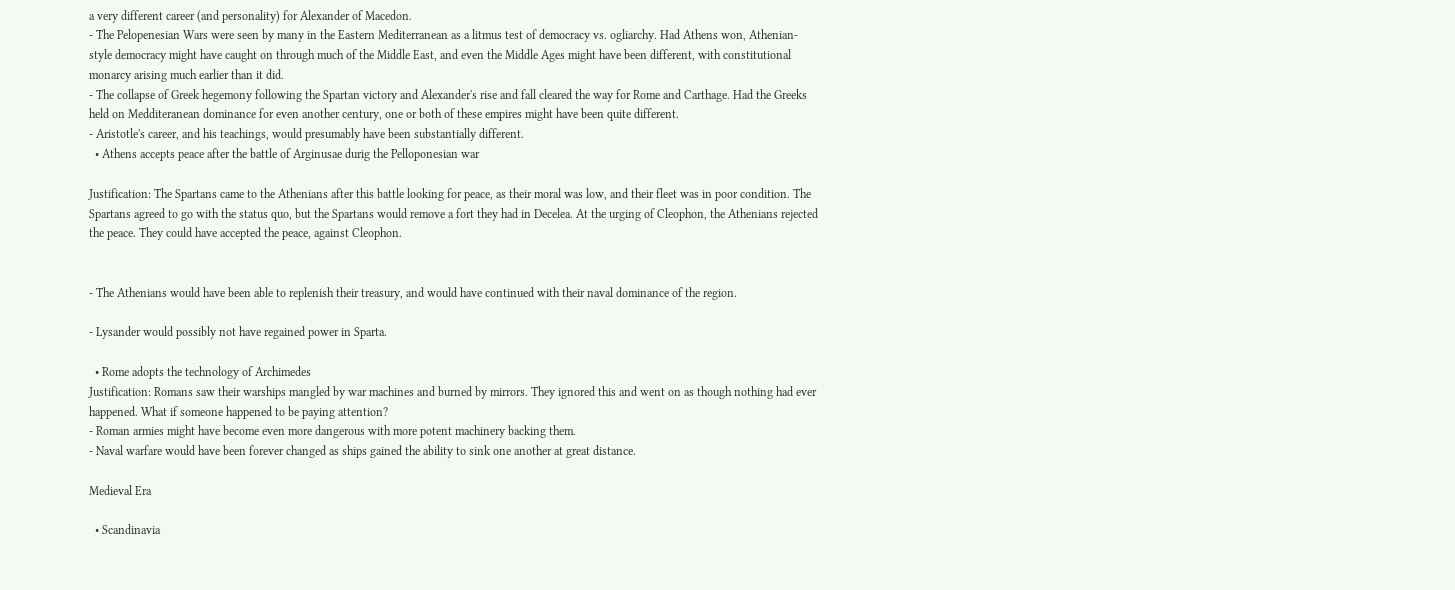a very different career (and personality) for Alexander of Macedon.
- The Pelopenesian Wars were seen by many in the Eastern Mediterranean as a litmus test of democracy vs. ogliarchy. Had Athens won, Athenian-style democracy might have caught on through much of the Middle East, and even the Middle Ages might have been different, with constitutional monarcy arising much earlier than it did.
- The collapse of Greek hegemony following the Spartan victory and Alexander's rise and fall cleared the way for Rome and Carthage. Had the Greeks held on Medditeranean dominance for even another century, one or both of these empires might have been quite different.
- Aristotle's career, and his teachings, would presumably have been substantially different.
  • Athens accepts peace after the battle of Arginusae durig the Pelloponesian war

Justification: The Spartans came to the Athenians after this battle looking for peace, as their moral was low, and their fleet was in poor condition. The Spartans agreed to go with the status quo, but the Spartans would remove a fort they had in Decelea. At the urging of Cleophon, the Athenians rejected the peace. They could have accepted the peace, against Cleophon.


- The Athenians would have been able to replenish their treasury, and would have continued with their naval dominance of the region.

- Lysander would possibly not have regained power in Sparta.

  • Rome adopts the technology of Archimedes
Justification: Romans saw their warships mangled by war machines and burned by mirrors. They ignored this and went on as though nothing had ever happened. What if someone happened to be paying attention?
- Roman armies might have become even more dangerous with more potent machinery backing them.
- Naval warfare would have been forever changed as ships gained the ability to sink one another at great distance.

Medieval Era

  • Scandinavia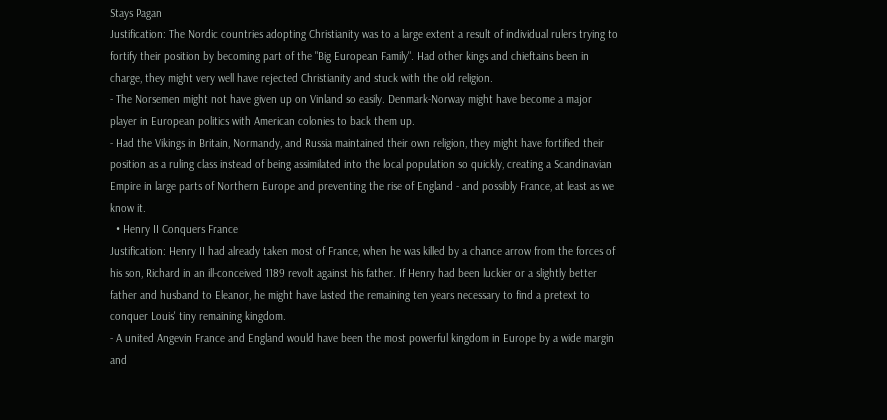Stays Pagan
Justification: The Nordic countries adopting Christianity was to a large extent a result of individual rulers trying to fortify their position by becoming part of the "Big European Family". Had other kings and chieftains been in charge, they might very well have rejected Christianity and stuck with the old religion.
- The Norsemen might not have given up on Vinland so easily. Denmark-Norway might have become a major player in European politics with American colonies to back them up.
- Had the Vikings in Britain, Normandy, and Russia maintained their own religion, they might have fortified their position as a ruling class instead of being assimilated into the local population so quickly, creating a Scandinavian Empire in large parts of Northern Europe and preventing the rise of England - and possibly France, at least as we know it.
  • Henry II Conquers France
Justification: Henry II had already taken most of France, when he was killed by a chance arrow from the forces of his son, Richard in an ill-conceived 1189 revolt against his father. If Henry had been luckier or a slightly better father and husband to Eleanor, he might have lasted the remaining ten years necessary to find a pretext to conquer Louis' tiny remaining kingdom.
- A united Angevin France and England would have been the most powerful kingdom in Europe by a wide margin and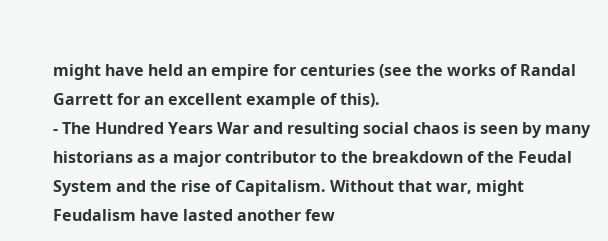might have held an empire for centuries (see the works of Randal Garrett for an excellent example of this).
- The Hundred Years War and resulting social chaos is seen by many historians as a major contributor to the breakdown of the Feudal System and the rise of Capitalism. Without that war, might Feudalism have lasted another few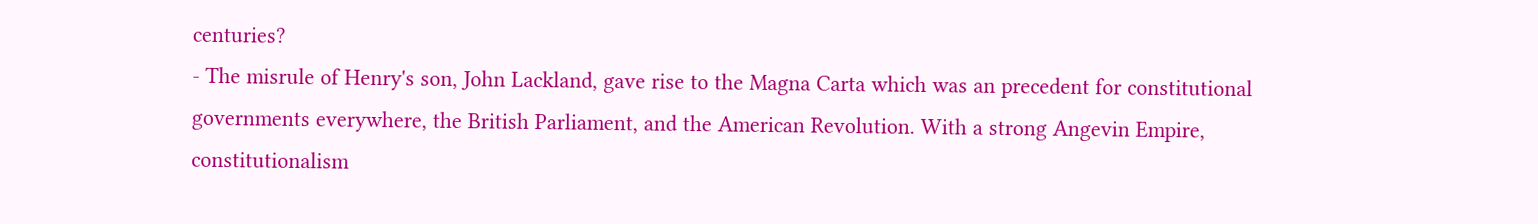centuries?
- The misrule of Henry's son, John Lackland, gave rise to the Magna Carta which was an precedent for constitutional governments everywhere, the British Parliament, and the American Revolution. With a strong Angevin Empire, constitutionalism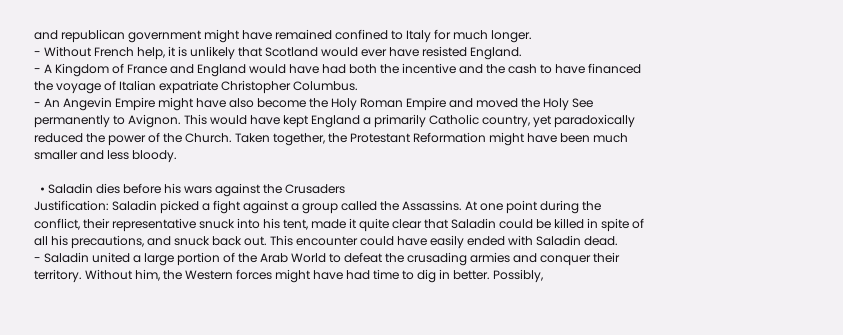and republican government might have remained confined to Italy for much longer.
- Without French help, it is unlikely that Scotland would ever have resisted England.
- A Kingdom of France and England would have had both the incentive and the cash to have financed the voyage of Italian expatriate Christopher Columbus.
- An Angevin Empire might have also become the Holy Roman Empire and moved the Holy See permanently to Avignon. This would have kept England a primarily Catholic country, yet paradoxically reduced the power of the Church. Taken together, the Protestant Reformation might have been much smaller and less bloody.

  • Saladin dies before his wars against the Crusaders
Justification: Saladin picked a fight against a group called the Assassins. At one point during the conflict, their representative snuck into his tent, made it quite clear that Saladin could be killed in spite of all his precautions, and snuck back out. This encounter could have easily ended with Saladin dead.
- Saladin united a large portion of the Arab World to defeat the crusading armies and conquer their territory. Without him, the Western forces might have had time to dig in better. Possibly,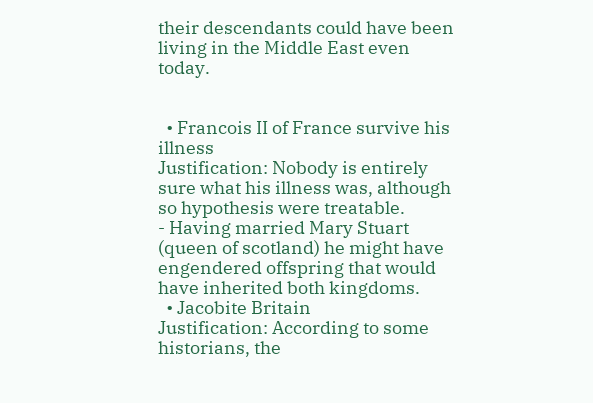their descendants could have been living in the Middle East even today.


  • Francois II of France survive his illness
Justification: Nobody is entirely sure what his illness was, although so hypothesis were treatable.
- Having married Mary Stuart (queen of scotland) he might have engendered offspring that would have inherited both kingdoms.
  • Jacobite Britain
Justification: According to some historians, the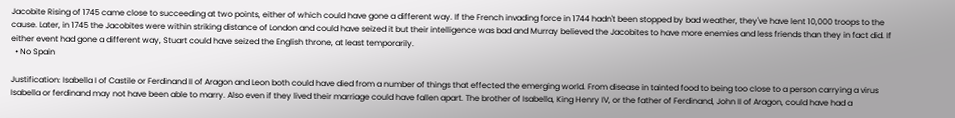Jacobite Rising of 1745 came close to succeeding at two points, either of which could have gone a different way. If the French invading force in 1744 hadn't been stopped by bad weather, they've have lent 10,000 troops to the cause. Later, in 1745 the Jacobites were within striking distance of London and could have seized it but their intelligence was bad and Murray believed the Jacobites to have more enemies and less friends than they in fact did. If either event had gone a different way, Stuart could have seized the English throne, at least temporarily.
  • No Spain

Justification: Isabella I of Castile or Ferdinand II of Aragon and Leon both could have died from a number of things that effected the emerging world. From disease in tainted food to being too close to a person carrying a virus Isabella or ferdinand may not have been able to marry. Also even if they lived their marriage could have fallen apart. The brother of Isabella, King Henry IV, or the father of Ferdinand, John II of Aragon, could have had a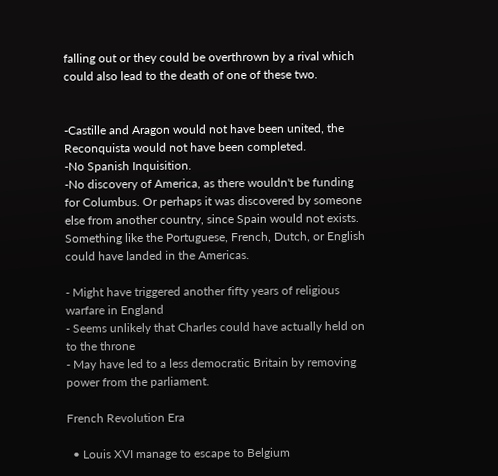falling out or they could be overthrown by a rival which could also lead to the death of one of these two.


-Castille and Aragon would not have been united, the Reconquista would not have been completed.
-No Spanish Inquisition.
-No discovery of America, as there wouldn't be funding for Columbus. Or perhaps it was discovered by someone else from another country, since Spain would not exists. Something like the Portuguese, French, Dutch, or English could have landed in the Americas.

- Might have triggered another fifty years of religious warfare in England
- Seems unlikely that Charles could have actually held on to the throne
- May have led to a less democratic Britain by removing power from the parliament.

French Revolution Era

  • Louis XVI manage to escape to Belgium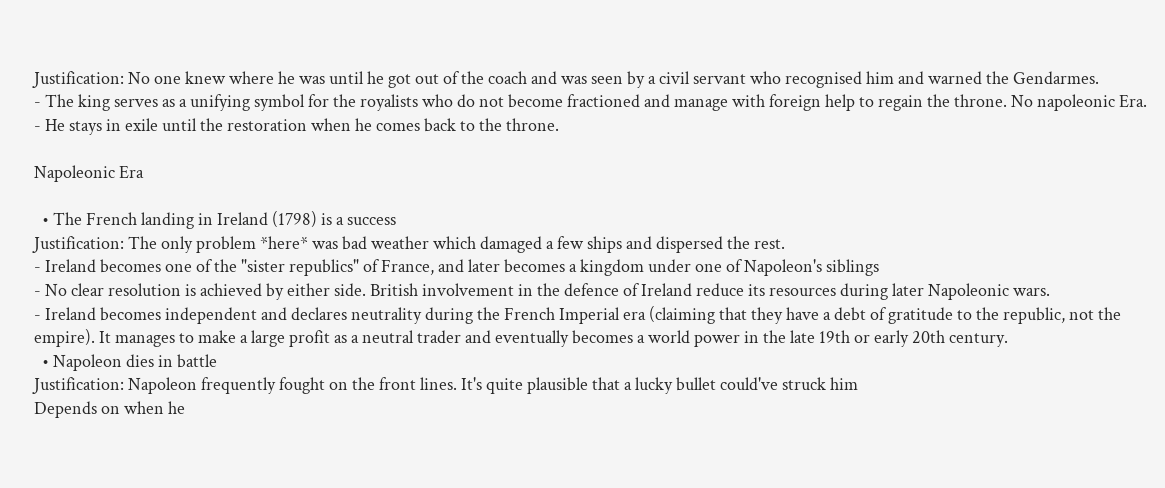Justification: No one knew where he was until he got out of the coach and was seen by a civil servant who recognised him and warned the Gendarmes.
- The king serves as a unifying symbol for the royalists who do not become fractioned and manage with foreign help to regain the throne. No napoleonic Era.
- He stays in exile until the restoration when he comes back to the throne.

Napoleonic Era

  • The French landing in Ireland (1798) is a success
Justification: The only problem *here* was bad weather which damaged a few ships and dispersed the rest.
- Ireland becomes one of the "sister republics" of France, and later becomes a kingdom under one of Napoleon's siblings
- No clear resolution is achieved by either side. British involvement in the defence of Ireland reduce its resources during later Napoleonic wars.
- Ireland becomes independent and declares neutrality during the French Imperial era (claiming that they have a debt of gratitude to the republic, not the empire). It manages to make a large profit as a neutral trader and eventually becomes a world power in the late 19th or early 20th century.
  • Napoleon dies in battle
Justification: Napoleon frequently fought on the front lines. It's quite plausible that a lucky bullet could've struck him
Depends on when he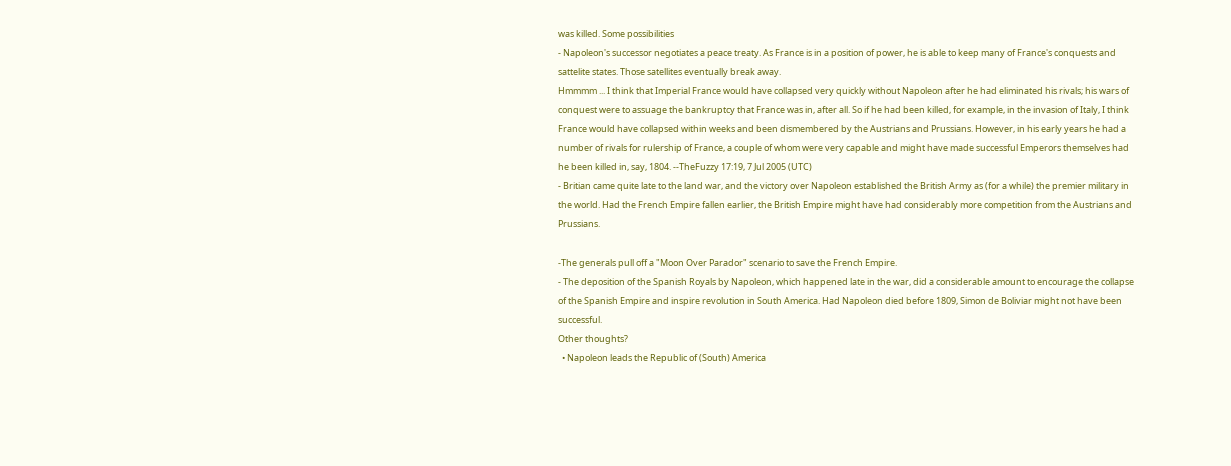was killed. Some possibilities
- Napoleon's successor negotiates a peace treaty. As France is in a position of power, he is able to keep many of France's conquests and sattelite states. Those satellites eventually break away.
Hmmmm ... I think that Imperial France would have collapsed very quickly without Napoleon after he had eliminated his rivals; his wars of conquest were to assuage the bankruptcy that France was in, after all. So if he had been killed, for example, in the invasion of Italy, I think France would have collapsed within weeks and been dismembered by the Austrians and Prussians. However, in his early years he had a number of rivals for rulership of France, a couple of whom were very capable and might have made successful Emperors themselves had he been killed in, say, 1804. --TheFuzzy 17:19, 7 Jul 2005 (UTC)
- Britian came quite late to the land war, and the victory over Napoleon established the British Army as (for a while) the premier military in the world. Had the French Empire fallen earlier, the British Empire might have had considerably more competition from the Austrians and Prussians.

-The generals pull off a "Moon Over Parador" scenario to save the French Empire.
- The deposition of the Spanish Royals by Napoleon, which happened late in the war, did a considerable amount to encourage the collapse of the Spanish Empire and inspire revolution in South America. Had Napoleon died before 1809, Simon de Boliviar might not have been successful.
Other thoughts?
  • Napoleon leads the Republic of (South) America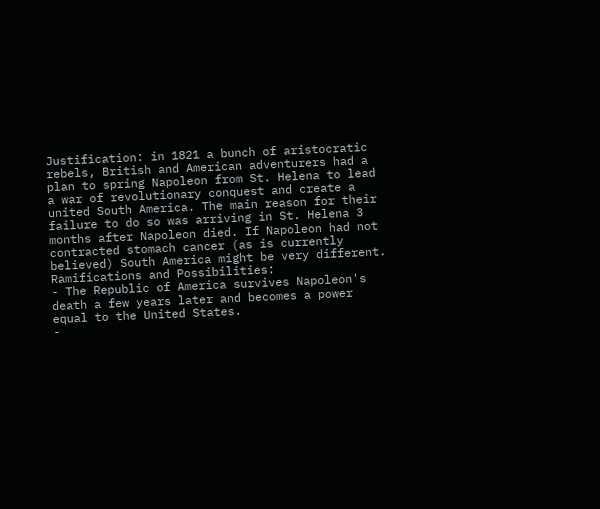Justification: in 1821 a bunch of aristocratic rebels, British and American adventurers had a plan to spring Napoleon from St. Helena to lead a war of revolutionary conquest and create a united South America. The main reason for their failure to do so was arriving in St. Helena 3 months after Napoleon died. If Napoleon had not contracted stomach cancer (as is currently believed) South America might be very different.
Ramifications and Possibilities:
- The Republic of America survives Napoleon's death a few years later and becomes a power equal to the United States.
-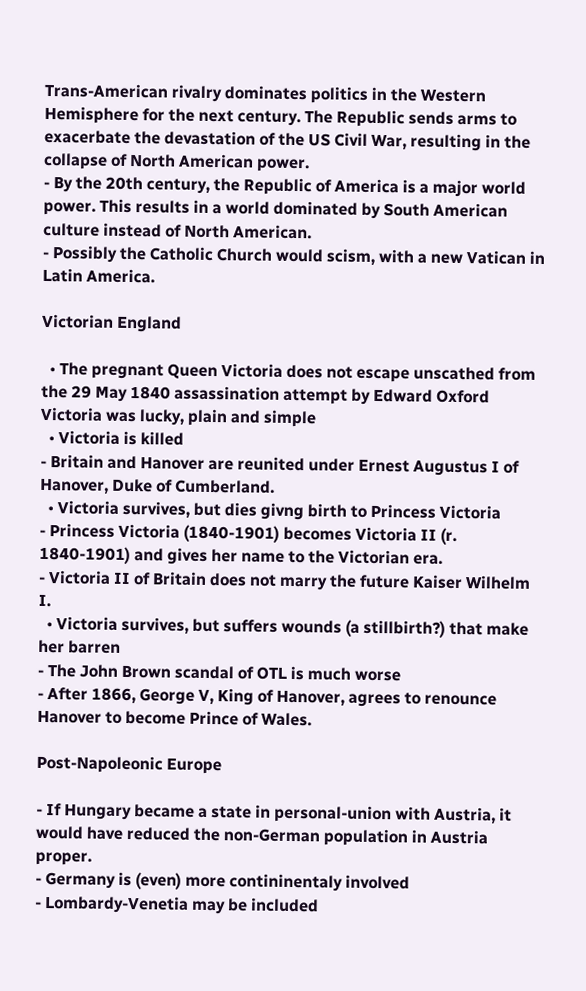Trans-American rivalry dominates politics in the Western Hemisphere for the next century. The Republic sends arms to exacerbate the devastation of the US Civil War, resulting in the collapse of North American power.
- By the 20th century, the Republic of America is a major world power. This results in a world dominated by South American culture instead of North American.
- Possibly the Catholic Church would scism, with a new Vatican in Latin America.

Victorian England

  • The pregnant Queen Victoria does not escape unscathed from the 29 May 1840 assassination attempt by Edward Oxford
Victoria was lucky, plain and simple
  • Victoria is killed
- Britain and Hanover are reunited under Ernest Augustus I of Hanover, Duke of Cumberland.
  • Victoria survives, but dies givng birth to Princess Victoria
- Princess Victoria (1840-1901) becomes Victoria II (r. 1840-1901) and gives her name to the Victorian era.
- Victoria II of Britain does not marry the future Kaiser Wilhelm I.
  • Victoria survives, but suffers wounds (a stillbirth?) that make her barren
- The John Brown scandal of OTL is much worse
- After 1866, George V, King of Hanover, agrees to renounce Hanover to become Prince of Wales.

Post-Napoleonic Europe

- If Hungary became a state in personal-union with Austria, it would have reduced the non-German population in Austria proper.
- Germany is (even) more contininentaly involved
- Lombardy-Venetia may be included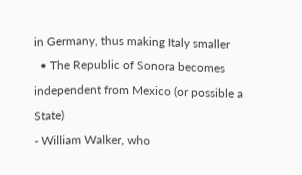in Germany, thus making Italy smaller
  • The Republic of Sonora becomes independent from Mexico (or possible a State)
- William Walker, who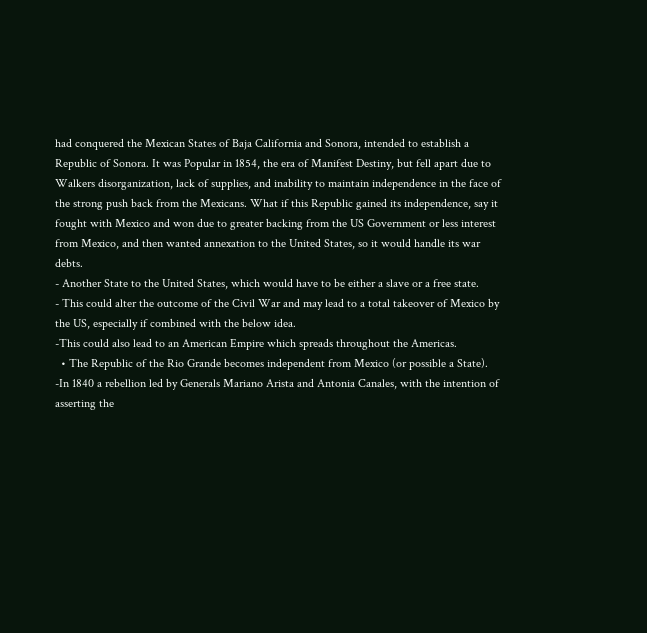had conquered the Mexican States of Baja California and Sonora, intended to establish a Republic of Sonora. It was Popular in 1854, the era of Manifest Destiny, but fell apart due to Walkers disorganization, lack of supplies, and inability to maintain independence in the face of the strong push back from the Mexicans. What if this Republic gained its independence, say it fought with Mexico and won due to greater backing from the US Government or less interest from Mexico, and then wanted annexation to the United States, so it would handle its war debts.
- Another State to the United States, which would have to be either a slave or a free state.
- This could alter the outcome of the Civil War and may lead to a total takeover of Mexico by the US, especially if combined with the below idea.
-This could also lead to an American Empire which spreads throughout the Americas.
  • The Republic of the Rio Grande becomes independent from Mexico (or possible a State).
-In 1840 a rebellion led by Generals Mariano Arista and Antonia Canales, with the intention of asserting the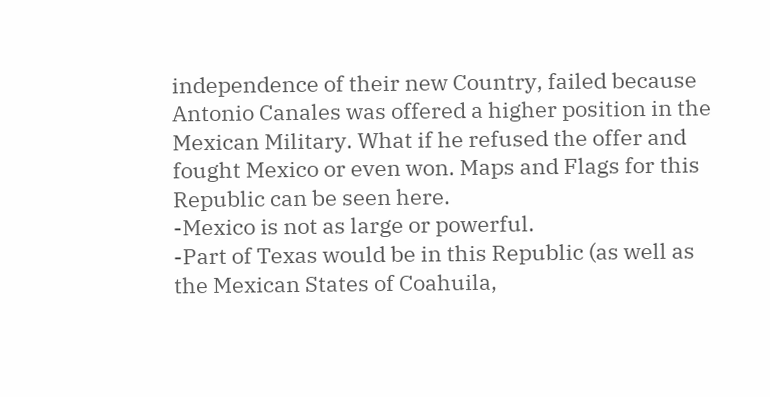independence of their new Country, failed because Antonio Canales was offered a higher position in the Mexican Military. What if he refused the offer and fought Mexico or even won. Maps and Flags for this Republic can be seen here.
-Mexico is not as large or powerful.
-Part of Texas would be in this Republic (as well as the Mexican States of Coahuila,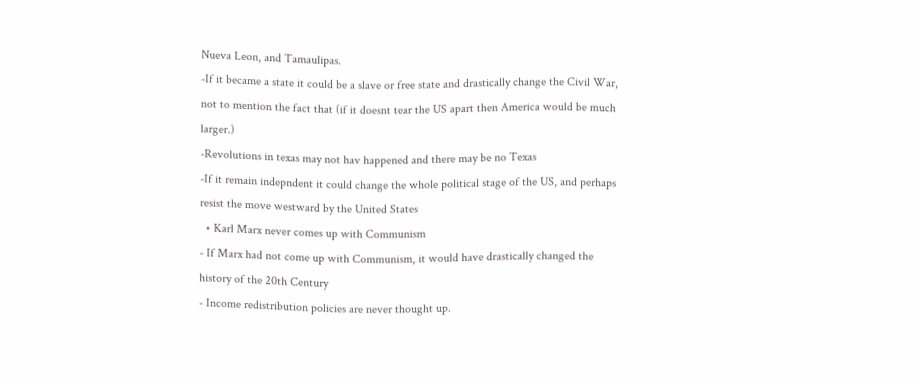Nueva Leon, and Tamaulipas.
-If it became a state it could be a slave or free state and drastically change the Civil War, not to mention the fact that (if it doesnt tear the US apart then America would be much larger.)
-Revolutions in texas may not hav happened and there may be no Texas
-If it remain indepndent it could change the whole political stage of the US, and perhaps resist the move westward by the United States
  • Karl Marx never comes up with Communism
- If Marx had not come up with Communism, it would have drastically changed the history of the 20th Century
- Income redistribution policies are never thought up.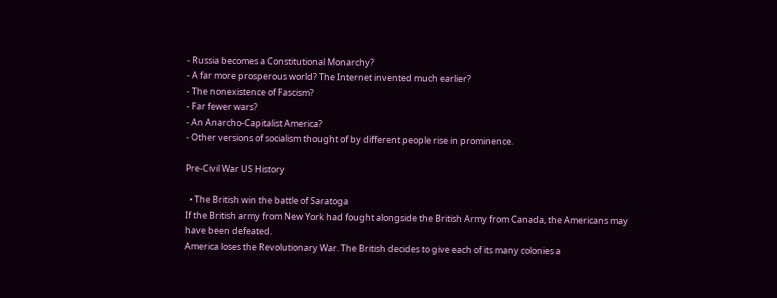- Russia becomes a Constitutional Monarchy?
- A far more prosperous world? The Internet invented much earlier?
- The nonexistence of Fascism?
- Far fewer wars?
- An Anarcho-Capitalist America?
- Other versions of socialism thought of by different people rise in prominence.

Pre-Civil War US History

  • The British win the battle of Saratoga
If the British army from New York had fought alongside the British Army from Canada, the Americans may have been defeated.
America loses the Revolutionary War. The British decides to give each of its many colonies a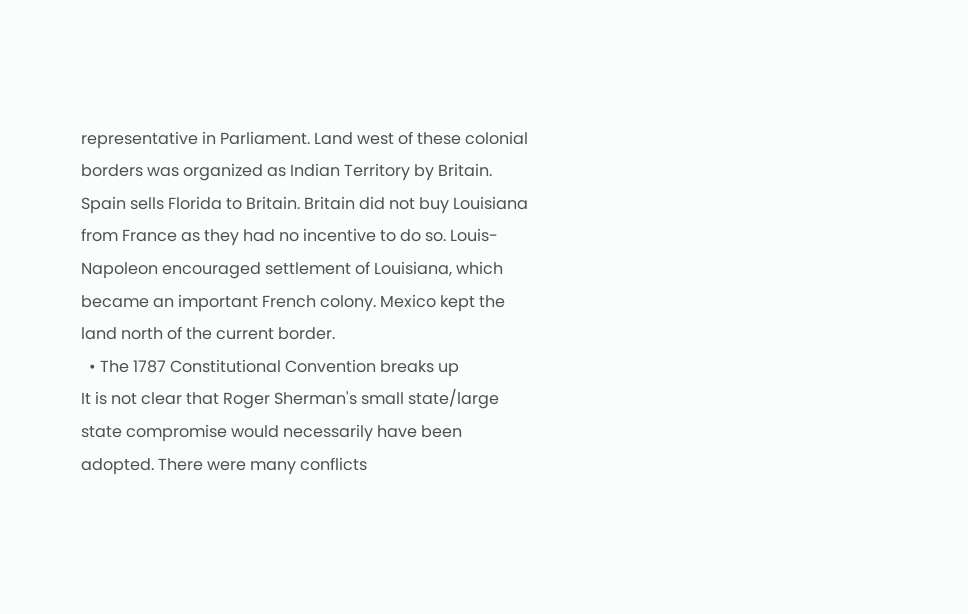representative in Parliament. Land west of these colonial borders was organized as Indian Territory by Britain. Spain sells Florida to Britain. Britain did not buy Louisiana from France as they had no incentive to do so. Louis-Napoleon encouraged settlement of Louisiana, which became an important French colony. Mexico kept the land north of the current border.
  • The 1787 Constitutional Convention breaks up
It is not clear that Roger Sherman's small state/large state compromise would necessarily have been adopted. There were many conflicts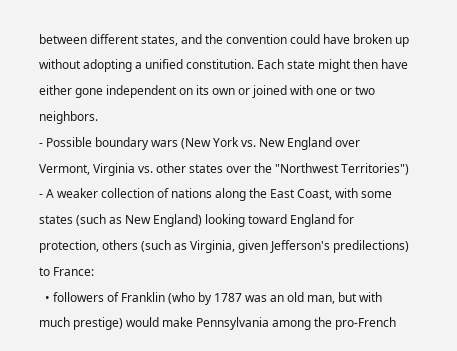between different states, and the convention could have broken up without adopting a unified constitution. Each state might then have either gone independent on its own or joined with one or two neighbors.
- Possible boundary wars (New York vs. New England over Vermont, Virginia vs. other states over the "Northwest Territories")
- A weaker collection of nations along the East Coast, with some states (such as New England) looking toward England for protection, others (such as Virginia, given Jefferson's predilections) to France:
  • followers of Franklin (who by 1787 was an old man, but with much prestige) would make Pennsylvania among the pro-French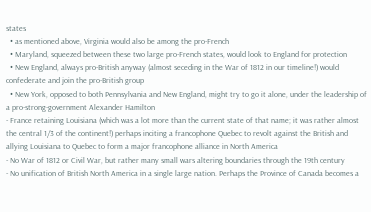states
  • as mentioned above, Virginia would also be among the pro-French
  • Maryland, squeezed between these two large pro-French states, would look to England for protection
  • New England, always pro-British anyway (almost seceding in the War of 1812 in our timeline!) would confederate and join the pro-British group
  • New York, opposed to both Pennsylvania and New England, might try to go it alone, under the leadership of a pro-strong-government Alexander Hamilton
- France retaining Louisiana (which was a lot more than the current state of that name; it was rather almost the central 1/3 of the continent!) perhaps inciting a francophone Quebec to revolt against the British and allying Louisiana to Quebec to form a major francophone alliance in North America
- No War of 1812 or Civil War, but rather many small wars altering boundaries through the 19th century
- No unification of British North America in a single large nation. Perhaps the Province of Canada becomes a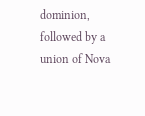dominion, followed by a union of Nova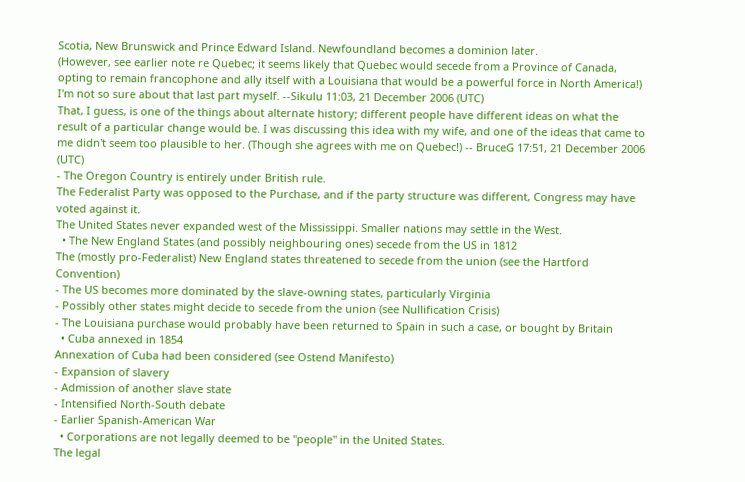Scotia, New Brunswick and Prince Edward Island. Newfoundland becomes a dominion later.
(However, see earlier note re Quebec; it seems likely that Quebec would secede from a Province of Canada, opting to remain francophone and ally itself with a Louisiana that would be a powerful force in North America!)
I'm not so sure about that last part myself. --Sikulu 11:03, 21 December 2006 (UTC)
That, I guess, is one of the things about alternate history; different people have different ideas on what the result of a particular change would be. I was discussing this idea with my wife, and one of the ideas that came to me didn't seem too plausible to her. (Though she agrees with me on Quebec!) -- BruceG 17:51, 21 December 2006 (UTC)
- The Oregon Country is entirely under British rule.
The Federalist Party was opposed to the Purchase, and if the party structure was different, Congress may have voted against it.
The United States never expanded west of the Mississippi. Smaller nations may settle in the West.
  • The New England States (and possibly neighbouring ones) secede from the US in 1812
The (mostly pro-Federalist) New England states threatened to secede from the union (see the Hartford Convention)
- The US becomes more dominated by the slave-owning states, particularly Virginia
- Possibly other states might decide to secede from the union (see Nullification Crisis)
- The Louisiana purchase would probably have been returned to Spain in such a case, or bought by Britain
  • Cuba annexed in 1854
Annexation of Cuba had been considered (see Ostend Manifesto)
- Expansion of slavery
- Admission of another slave state
- Intensified North-South debate
- Earlier Spanish-American War
  • Corporations are not legally deemed to be "people" in the United States.
The legal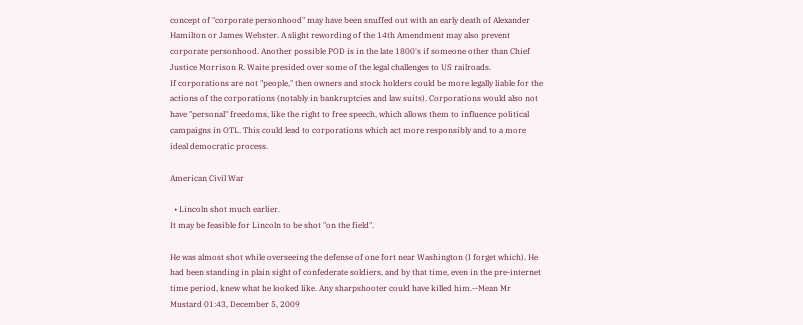concept of "corporate personhood" may have been snuffed out with an early death of Alexander Hamilton or James Webster. A slight rewording of the 14th Amendment may also prevent corporate personhood. Another possible POD is in the late 1800's if someone other than Chief Justice Morrison R. Waite presided over some of the legal challenges to US railroads.
If corporations are not "people," then owners and stock holders could be more legally liable for the actions of the corporations (notably in bankruptcies and law suits). Corporations would also not have "personal" freedoms, like the right to free speech, which allows them to influence political campaigns in OTL. This could lead to corporations which act more responsibly and to a more ideal democratic process.

American Civil War

  • Lincoln shot much earlier.
It may be feasible for Lincoln to be shot "on the field".

He was almost shot while overseeing the defense of one fort near Washington (I forget which). He had been standing in plain sight of confederate soldiers, and by that time, even in the pre-internet time period, knew what he looked like. Any sharpshooter could have killed him.--Mean Mr Mustard 01:43, December 5, 2009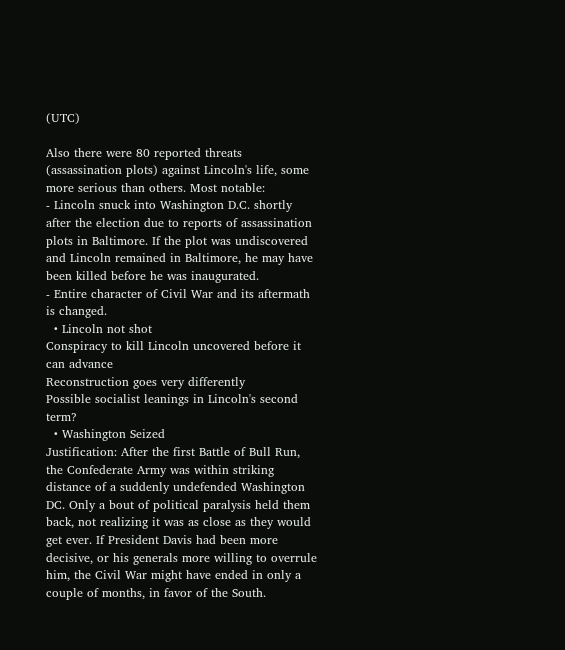(UTC)

Also there were 80 reported threats (assassination plots) against Lincoln's life, some more serious than others. Most notable:
- Lincoln snuck into Washington D.C. shortly after the election due to reports of assassination plots in Baltimore. If the plot was undiscovered and Lincoln remained in Baltimore, he may have been killed before he was inaugurated.
- Entire character of Civil War and its aftermath is changed.
  • Lincoln not shot
Conspiracy to kill Lincoln uncovered before it can advance
Reconstruction goes very differently
Possible socialist leanings in Lincoln's second term?
  • Washington Seized
Justification: After the first Battle of Bull Run, the Confederate Army was within striking distance of a suddenly undefended Washington DC. Only a bout of political paralysis held them back, not realizing it was as close as they would get ever. If President Davis had been more decisive, or his generals more willing to overrule him, the Civil War might have ended in only a couple of months, in favor of the South.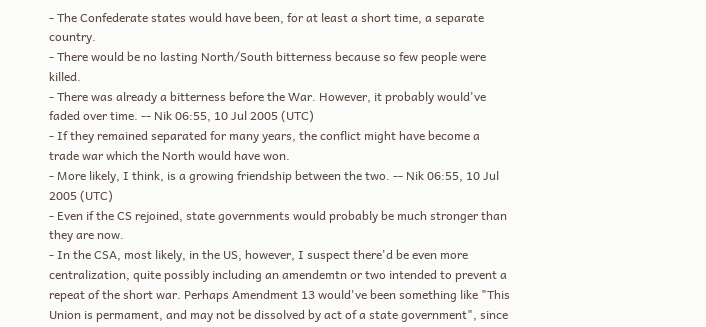- The Confederate states would have been, for at least a short time, a separate country.
- There would be no lasting North/South bitterness because so few people were killed.
- There was already a bitterness before the War. However, it probably would've faded over time. -- Nik 06:55, 10 Jul 2005 (UTC)
- If they remained separated for many years, the conflict might have become a trade war which the North would have won.
- More likely, I think, is a growing friendship between the two. -- Nik 06:55, 10 Jul 2005 (UTC)
- Even if the CS rejoined, state governments would probably be much stronger than they are now.
- In the CSA, most likely, in the US, however, I suspect there'd be even more centralization, quite possibly including an amendemtn or two intended to prevent a repeat of the short war. Perhaps Amendment 13 would've been something like "This Union is permament, and may not be dissolved by act of a state government", since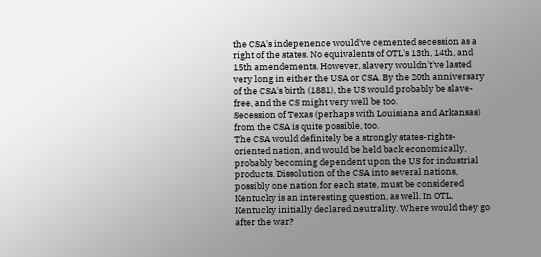the CSA's indepenence would've cemented secession as a right of the states. No equivalents of OTL's 13th, 14th, and 15th amendements. However, slavery wouldn't've lasted very long in either the USA or CSA. By the 20th anniversary of the CSA's birth (1881), the US would probably be slave-free, and the CS might very well be too.
Secession of Texas (perhaps with Louisiana and Arkansas) from the CSA is quite possible, too.
The CSA would definitely be a strongly states-rights-oriented nation, and would be held back economically, probably becoming dependent upon the US for industrial products. Dissolution of the CSA into several nations, possibly one nation for each state, must be considered
Kentucky is an interesting question, as well. In OTL, Kentucky initially declared neutrality. Where would they go after the war?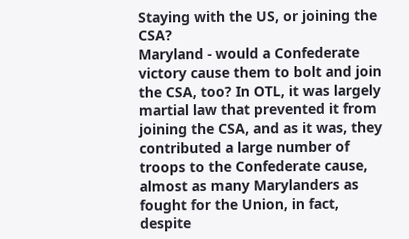Staying with the US, or joining the CSA?
Maryland - would a Confederate victory cause them to bolt and join the CSA, too? In OTL, it was largely martial law that prevented it from joining the CSA, and as it was, they contributed a large number of troops to the Confederate cause, almost as many Marylanders as fought for the Union, in fact, despite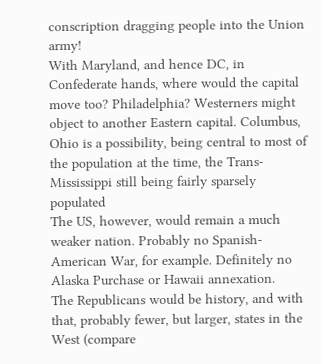conscription dragging people into the Union army!
With Maryland, and hence DC, in Confederate hands, where would the capital move too? Philadelphia? Westerners might object to another Eastern capital. Columbus, Ohio is a possibility, being central to most of the population at the time, the Trans-Mississippi still being fairly sparsely populated
The US, however, would remain a much weaker nation. Probably no Spanish-American War, for example. Definitely no Alaska Purchase or Hawaii annexation.
The Republicans would be history, and with that, probably fewer, but larger, states in the West (compare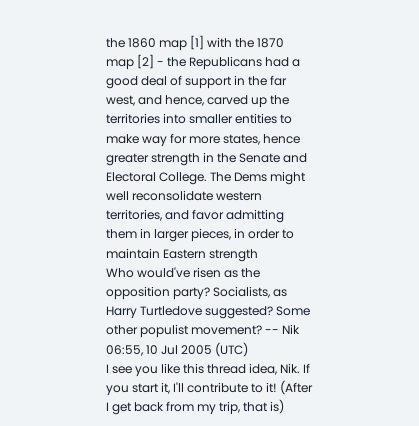the 1860 map [1] with the 1870 map [2] - the Republicans had a good deal of support in the far west, and hence, carved up the territories into smaller entities to make way for more states, hence greater strength in the Senate and Electoral College. The Dems might well reconsolidate western territories, and favor admitting them in larger pieces, in order to maintain Eastern strength
Who would've risen as the opposition party? Socialists, as Harry Turtledove suggested? Some other populist movement? -- Nik 06:55, 10 Jul 2005 (UTC)
I see you like this thread idea, Nik. If you start it, I'll contribute to it! (After I get back from my trip, that is)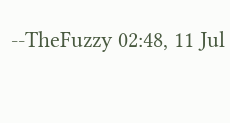--TheFuzzy 02:48, 11 Jul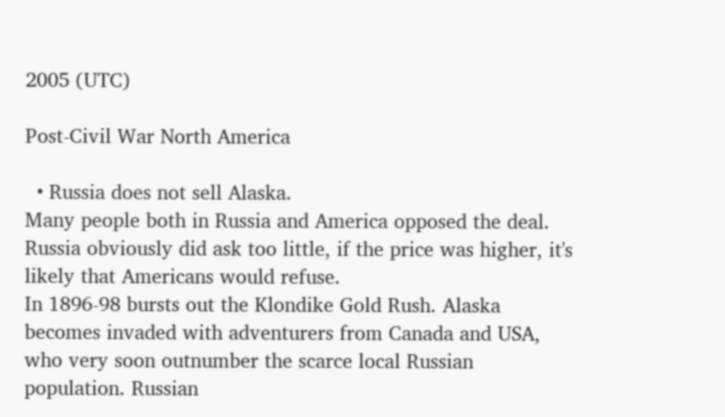2005 (UTC)

Post-Civil War North America

  • Russia does not sell Alaska.
Many people both in Russia and America opposed the deal. Russia obviously did ask too little, if the price was higher, it's likely that Americans would refuse.
In 1896-98 bursts out the Klondike Gold Rush. Alaska becomes invaded with adventurers from Canada and USA, who very soon outnumber the scarce local Russian population. Russian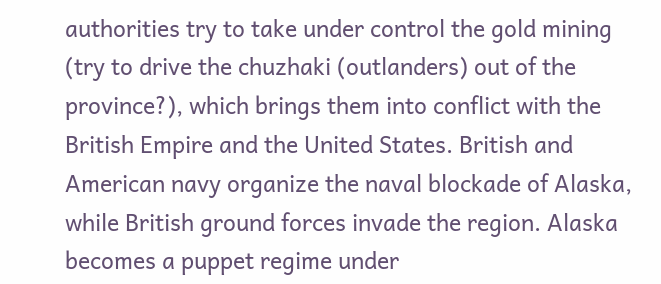authorities try to take under control the gold mining (try to drive the chuzhaki (outlanders) out of the province?), which brings them into conflict with the British Empire and the United States. British and American navy organize the naval blockade of Alaska, while British ground forces invade the region. Alaska becomes a puppet regime under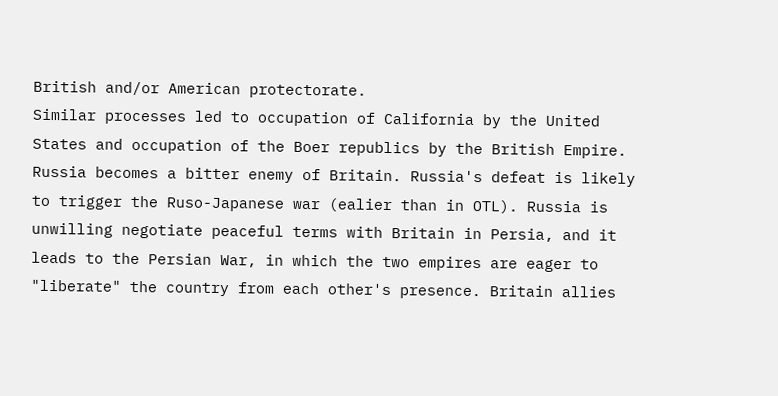British and/or American protectorate.
Similar processes led to occupation of California by the United States and occupation of the Boer republics by the British Empire.
Russia becomes a bitter enemy of Britain. Russia's defeat is likely to trigger the Ruso-Japanese war (ealier than in OTL). Russia is unwilling negotiate peaceful terms with Britain in Persia, and it leads to the Persian War, in which the two empires are eager to "liberate" the country from each other's presence. Britain allies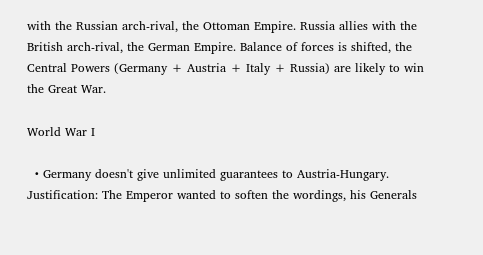with the Russian arch-rival, the Ottoman Empire. Russia allies with the British arch-rival, the German Empire. Balance of forces is shifted, the Central Powers (Germany + Austria + Italy + Russia) are likely to win the Great War.

World War I

  • Germany doesn't give unlimited guarantees to Austria-Hungary.
Justification: The Emperor wanted to soften the wordings, his Generals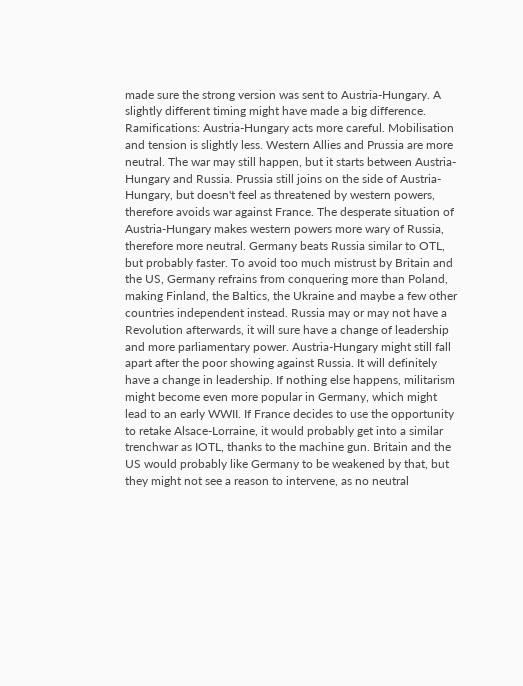made sure the strong version was sent to Austria-Hungary. A slightly different timing might have made a big difference.
Ramifications: Austria-Hungary acts more careful. Mobilisation and tension is slightly less. Western Allies and Prussia are more neutral. The war may still happen, but it starts between Austria-Hungary and Russia. Prussia still joins on the side of Austria-Hungary, but doesn't feel as threatened by western powers, therefore avoids war against France. The desperate situation of Austria-Hungary makes western powers more wary of Russia, therefore more neutral. Germany beats Russia similar to OTL, but probably faster. To avoid too much mistrust by Britain and the US, Germany refrains from conquering more than Poland, making Finland, the Baltics, the Ukraine and maybe a few other countries independent instead. Russia may or may not have a Revolution afterwards, it will sure have a change of leadership and more parliamentary power. Austria-Hungary might still fall apart after the poor showing against Russia. It will definitely have a change in leadership. If nothing else happens, militarism might become even more popular in Germany, which might lead to an early WWII. If France decides to use the opportunity to retake Alsace-Lorraine, it would probably get into a similar trenchwar as IOTL, thanks to the machine gun. Britain and the US would probably like Germany to be weakened by that, but they might not see a reason to intervene, as no neutral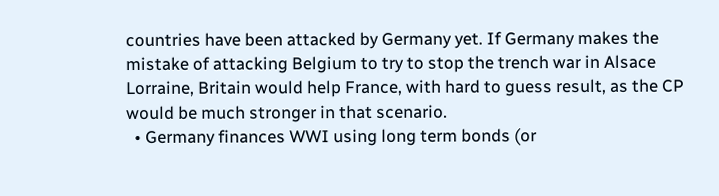countries have been attacked by Germany yet. If Germany makes the mistake of attacking Belgium to try to stop the trench war in Alsace Lorraine, Britain would help France, with hard to guess result, as the CP would be much stronger in that scenario.
  • Germany finances WWI using long term bonds (or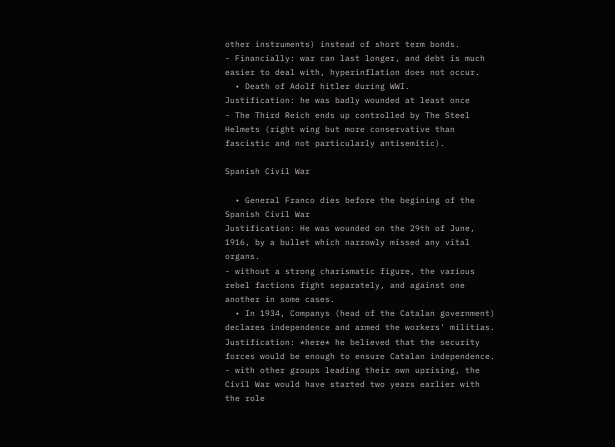other instruments) instead of short term bonds.
- Financially: war can last longer, and debt is much easier to deal with, hyperinflation does not occur.
  • Death of Adolf hitler during WWI.
Justification: he was badly wounded at least once
- The Third Reich ends up controlled by The Steel Helmets (right wing but more conservative than fascistic and not particularly antisemitic).

Spanish Civil War

  • General Franco dies before the begining of the Spanish Civil War
Justification: He was wounded on the 29th of June, 1916, by a bullet which narrowly missed any vital organs.
- without a strong charismatic figure, the various rebel factions fight separately, and against one another in some cases.
  • In 1934, Companys (head of the Catalan government) declares independence and armed the workers' militias.
Justification: *here* he believed that the security forces would be enough to ensure Catalan independence.
- with other groups leading their own uprising, the Civil War would have started two years earlier with the role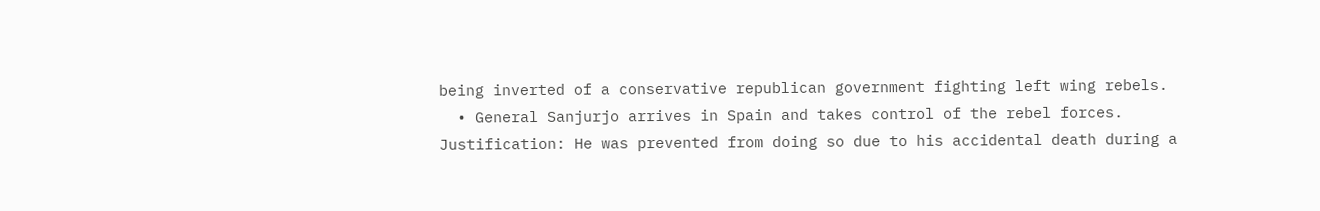being inverted of a conservative republican government fighting left wing rebels.
  • General Sanjurjo arrives in Spain and takes control of the rebel forces.
Justification: He was prevented from doing so due to his accidental death during a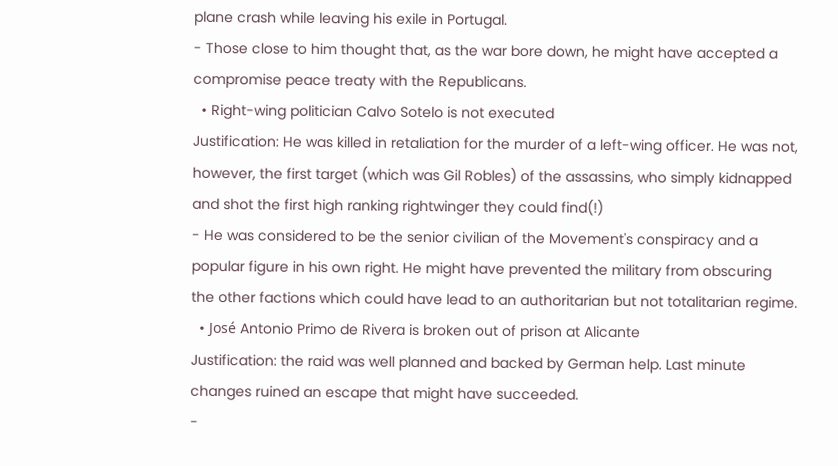plane crash while leaving his exile in Portugal.
- Those close to him thought that, as the war bore down, he might have accepted a compromise peace treaty with the Republicans.
  • Right-wing politician Calvo Sotelo is not executed
Justification: He was killed in retaliation for the murder of a left-wing officer. He was not, however, the first target (which was Gil Robles) of the assassins, who simply kidnapped and shot the first high ranking rightwinger they could find(!)
- He was considered to be the senior civilian of the Movement's conspiracy and a popular figure in his own right. He might have prevented the military from obscuring the other factions which could have lead to an authoritarian but not totalitarian regime.
  • José Antonio Primo de Rivera is broken out of prison at Alicante
Justification: the raid was well planned and backed by German help. Last minute changes ruined an escape that might have succeeded.
-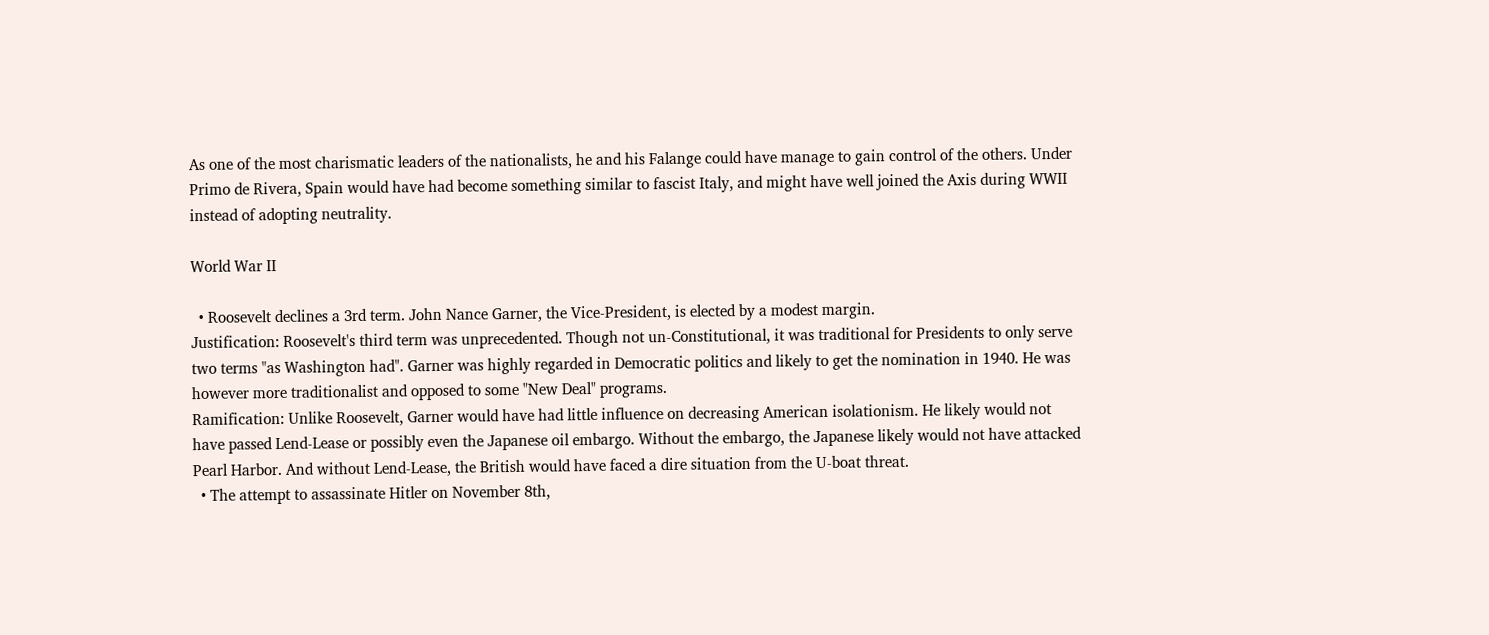As one of the most charismatic leaders of the nationalists, he and his Falange could have manage to gain control of the others. Under Primo de Rivera, Spain would have had become something similar to fascist Italy, and might have well joined the Axis during WWII instead of adopting neutrality.

World War II

  • Roosevelt declines a 3rd term. John Nance Garner, the Vice-President, is elected by a modest margin.
Justification: Roosevelt's third term was unprecedented. Though not un-Constitutional, it was traditional for Presidents to only serve two terms "as Washington had". Garner was highly regarded in Democratic politics and likely to get the nomination in 1940. He was however more traditionalist and opposed to some "New Deal" programs.
Ramification: Unlike Roosevelt, Garner would have had little influence on decreasing American isolationism. He likely would not have passed Lend-Lease or possibly even the Japanese oil embargo. Without the embargo, the Japanese likely would not have attacked Pearl Harbor. And without Lend-Lease, the British would have faced a dire situation from the U-boat threat.
  • The attempt to assassinate Hitler on November 8th,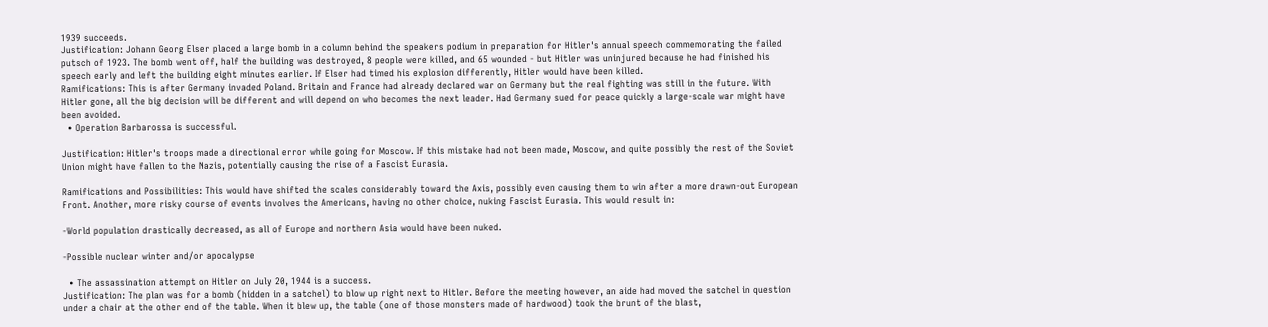1939 succeeds.
Justification: Johann Georg Elser placed a large bomb in a column behind the speakers podium in preparation for Hitler's annual speech commemorating the failed putsch of 1923. The bomb went off, half the building was destroyed, 8 people were killed, and 65 wounded - but Hitler was uninjured because he had finished his speech early and left the building eight minutes earlier. If Elser had timed his explosion differently, Hitler would have been killed.
Ramifications: This is after Germany invaded Poland. Britain and France had already declared war on Germany but the real fighting was still in the future. With Hitler gone, all the big decision will be different and will depend on who becomes the next leader. Had Germany sued for peace quickly a large-scale war might have been avoided.
  • Operation Barbarossa is successful.

Justification: Hitler's troops made a directional error while going for Moscow. If this mistake had not been made, Moscow, and quite possibly the rest of the Soviet Union might have fallen to the Nazis, potentially causing the rise of a Fascist Eurasia.

Ramifications and Possibilities: This would have shifted the scales considerably toward the Axis, possibly even causing them to win after a more drawn-out European Front. Another, more risky course of events involves the Americans, having no other choice, nuking Fascist Eurasia. This would result in:

-World population drastically decreased, as all of Europe and northern Asia would have been nuked.

-Possible nuclear winter and/or apocalypse

  • The assassination attempt on Hitler on July 20, 1944 is a success.
Justification: The plan was for a bomb (hidden in a satchel) to blow up right next to Hitler. Before the meeting however, an aide had moved the satchel in question under a chair at the other end of the table. When it blew up, the table (one of those monsters made of hardwood) took the brunt of the blast,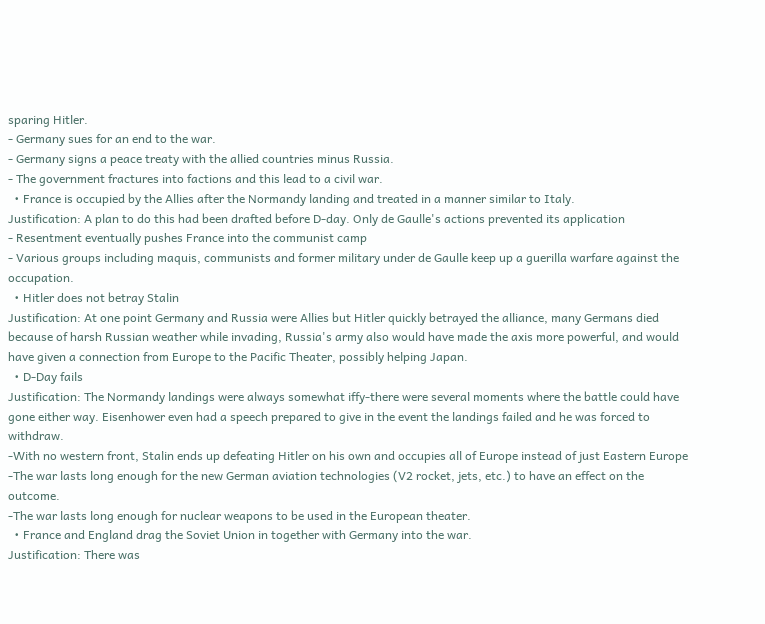sparing Hitler.
- Germany sues for an end to the war.
- Germany signs a peace treaty with the allied countries minus Russia.
- The government fractures into factions and this lead to a civil war.
  • France is occupied by the Allies after the Normandy landing and treated in a manner similar to Italy.
Justification: A plan to do this had been drafted before D-day. Only de Gaulle's actions prevented its application
- Resentment eventually pushes France into the communist camp
- Various groups including maquis, communists and former military under de Gaulle keep up a guerilla warfare against the occupation.
  • Hitler does not betray Stalin
Justification: At one point Germany and Russia were Allies but Hitler quickly betrayed the alliance, many Germans died because of harsh Russian weather while invading, Russia's army also would have made the axis more powerful, and would have given a connection from Europe to the Pacific Theater, possibly helping Japan.
  • D-Day fails
Justification: The Normandy landings were always somewhat iffy-there were several moments where the battle could have gone either way. Eisenhower even had a speech prepared to give in the event the landings failed and he was forced to withdraw.
-With no western front, Stalin ends up defeating Hitler on his own and occupies all of Europe instead of just Eastern Europe
-The war lasts long enough for the new German aviation technologies (V2 rocket, jets, etc.) to have an effect on the outcome.
-The war lasts long enough for nuclear weapons to be used in the European theater.
  • France and England drag the Soviet Union in together with Germany into the war.
Justification: There was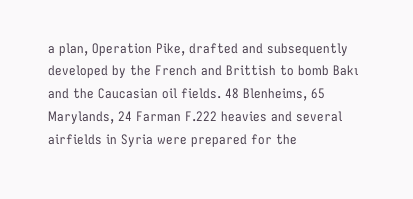a plan, Operation Pike, drafted and subsequently developed by the French and Brittish to bomb Bakı and the Caucasian oil fields. 48 Blenheims, 65 Marylands, 24 Farman F.222 heavies and several airfields in Syria were prepared for the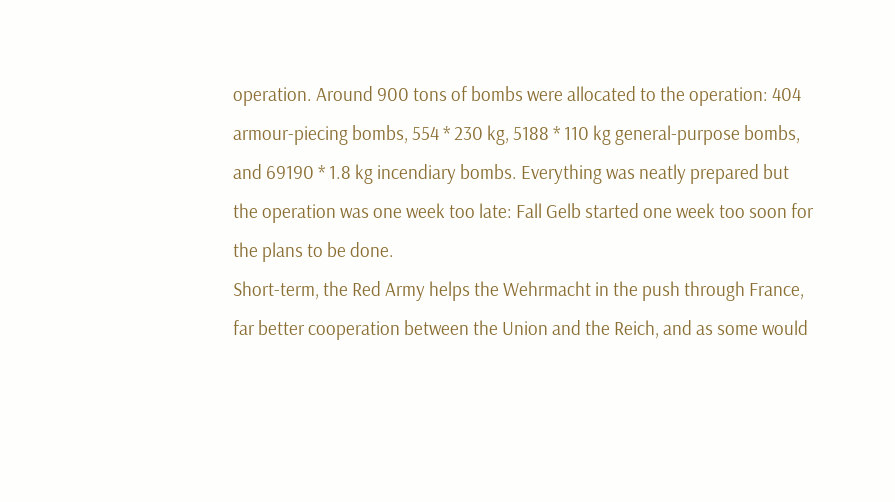operation. Around 900 tons of bombs were allocated to the operation: 404 armour-piecing bombs, 554 * 230 kg, 5188 * 110 kg general-purpose bombs, and 69190 * 1.8 kg incendiary bombs. Everything was neatly prepared but the operation was one week too late: Fall Gelb started one week too soon for the plans to be done.
Short-term, the Red Army helps the Wehrmacht in the push through France, far better cooperation between the Union and the Reich, and as some would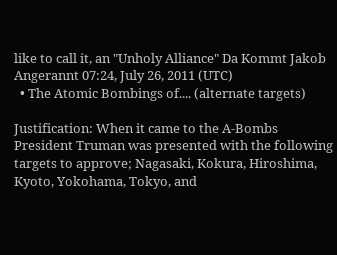like to call it, an "Unholy Alliance" Da Kommt Jakob Angerannt 07:24, July 26, 2011 (UTC)
  • The Atomic Bombings of.... (alternate targets)

Justification: When it came to the A-Bombs President Truman was presented with the following targets to approve; Nagasaki, Kokura, Hiroshima, Kyoto, Yokohama, Tokyo, and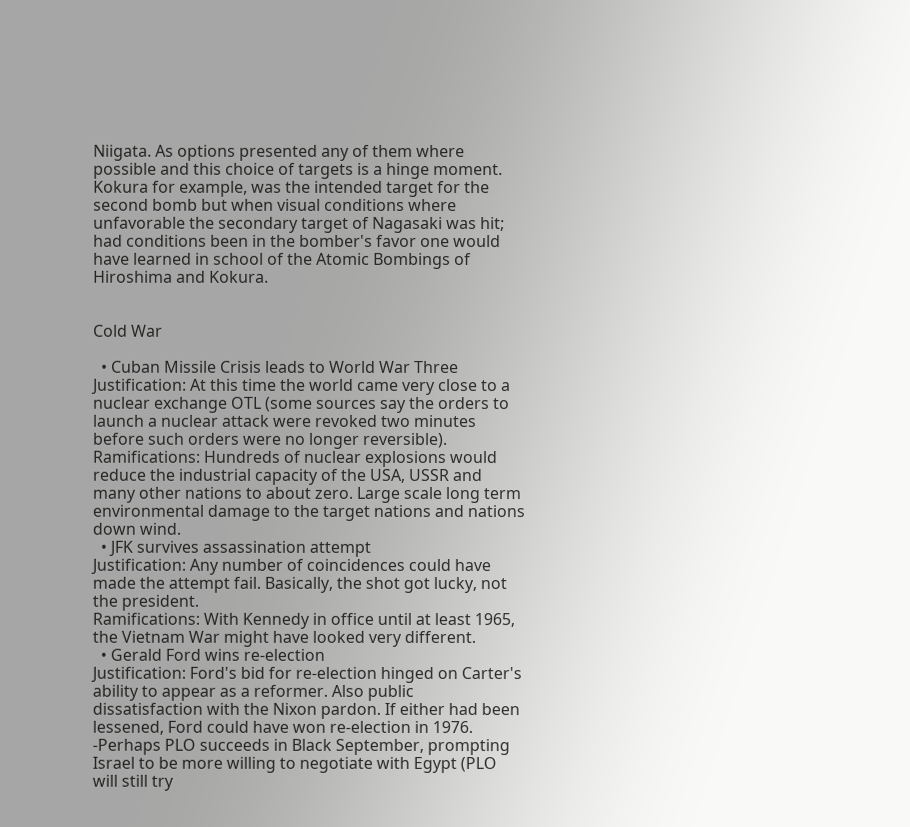Niigata. As options presented any of them where possible and this choice of targets is a hinge moment. Kokura for example, was the intended target for the second bomb but when visual conditions where unfavorable the secondary target of Nagasaki was hit; had conditions been in the bomber's favor one would have learned in school of the Atomic Bombings of Hiroshima and Kokura.


Cold War

  • Cuban Missile Crisis leads to World War Three
Justification: At this time the world came very close to a nuclear exchange OTL (some sources say the orders to launch a nuclear attack were revoked two minutes before such orders were no longer reversible).
Ramifications: Hundreds of nuclear explosions would reduce the industrial capacity of the USA, USSR and many other nations to about zero. Large scale long term environmental damage to the target nations and nations down wind.
  • JFK survives assassination attempt
Justification: Any number of coincidences could have made the attempt fail. Basically, the shot got lucky, not the president.
Ramifications: With Kennedy in office until at least 1965, the Vietnam War might have looked very different.
  • Gerald Ford wins re-election
Justification: Ford's bid for re-election hinged on Carter's ability to appear as a reformer. Also public dissatisfaction with the Nixon pardon. If either had been lessened, Ford could have won re-election in 1976.
-Perhaps PLO succeeds in Black September, prompting Israel to be more willing to negotiate with Egypt (PLO will still try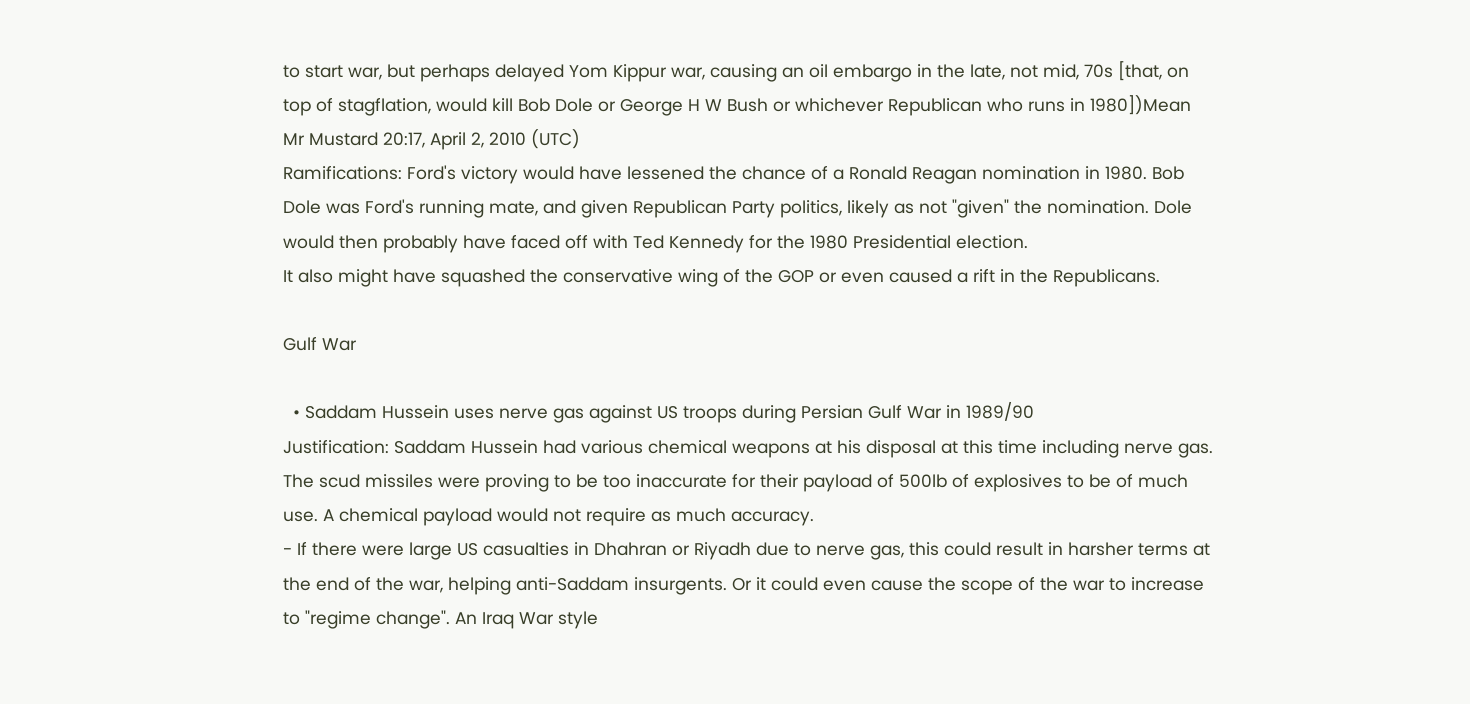to start war, but perhaps delayed Yom Kippur war, causing an oil embargo in the late, not mid, 70s [that, on top of stagflation, would kill Bob Dole or George H W Bush or whichever Republican who runs in 1980])Mean Mr Mustard 20:17, April 2, 2010 (UTC)
Ramifications: Ford's victory would have lessened the chance of a Ronald Reagan nomination in 1980. Bob Dole was Ford's running mate, and given Republican Party politics, likely as not "given" the nomination. Dole would then probably have faced off with Ted Kennedy for the 1980 Presidential election.
It also might have squashed the conservative wing of the GOP or even caused a rift in the Republicans.

Gulf War

  • Saddam Hussein uses nerve gas against US troops during Persian Gulf War in 1989/90
Justification: Saddam Hussein had various chemical weapons at his disposal at this time including nerve gas. The scud missiles were proving to be too inaccurate for their payload of 500lb of explosives to be of much use. A chemical payload would not require as much accuracy.
- If there were large US casualties in Dhahran or Riyadh due to nerve gas, this could result in harsher terms at the end of the war, helping anti-Saddam insurgents. Or it could even cause the scope of the war to increase to "regime change". An Iraq War style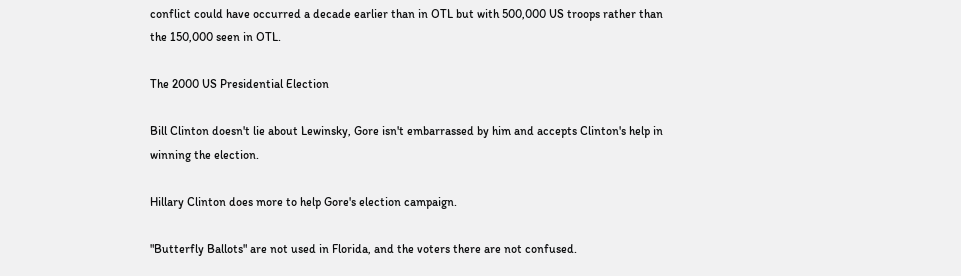conflict could have occurred a decade earlier than in OTL but with 500,000 US troops rather than the 150,000 seen in OTL.

The 2000 US Presidential Election

Bill Clinton doesn't lie about Lewinsky, Gore isn't embarrassed by him and accepts Clinton's help in winning the election.

Hillary Clinton does more to help Gore's election campaign.

"Butterfly Ballots" are not used in Florida, and the voters there are not confused.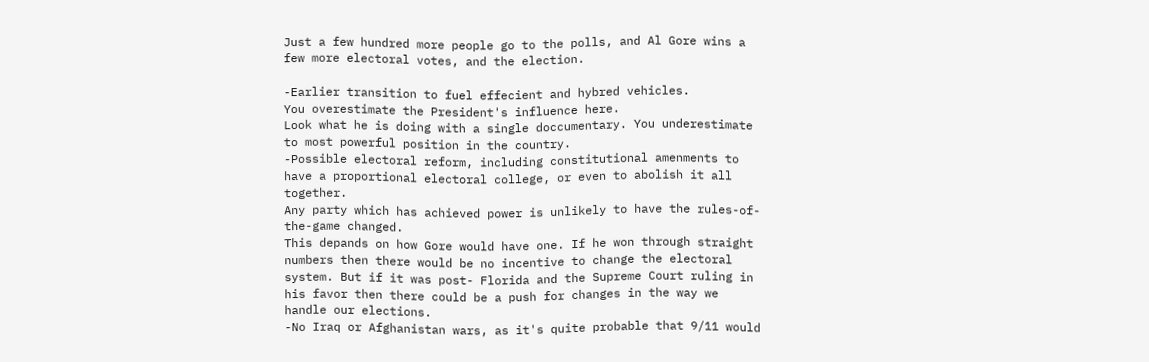Just a few hundred more people go to the polls, and Al Gore wins a few more electoral votes, and the election.

-Earlier transition to fuel effecient and hybred vehicles.
You overestimate the President's influence here.
Look what he is doing with a single doccumentary. You underestimate to most powerful position in the country.
-Possible electoral reform, including constitutional amenments to have a proportional electoral college, or even to abolish it all together.
Any party which has achieved power is unlikely to have the rules-of-the-game changed.
This depands on how Gore would have one. If he won through straight numbers then there would be no incentive to change the electoral system. But if it was post- Florida and the Supreme Court ruling in his favor then there could be a push for changes in the way we handle our elections.
-No Iraq or Afghanistan wars, as it's quite probable that 9/11 would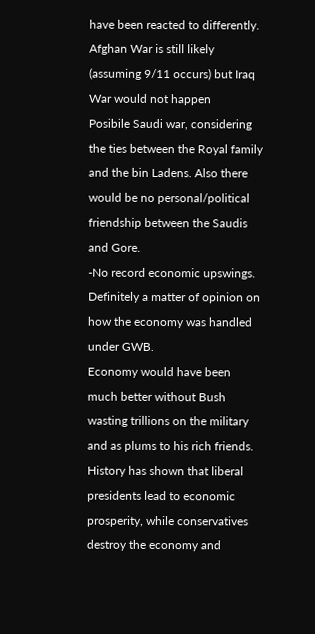have been reacted to differently.
Afghan War is still likely (assuming 9/11 occurs) but Iraq War would not happen
Posibile Saudi war, considering the ties between the Royal family and the bin Ladens. Also there would be no personal/political friendship between the Saudis and Gore.
-No record economic upswings.
Definitely a matter of opinion on how the economy was handled under GWB.
Economy would have been much better without Bush wasting trillions on the military and as plums to his rich friends. History has shown that liberal presidents lead to economic prosperity, while conservatives destroy the economy and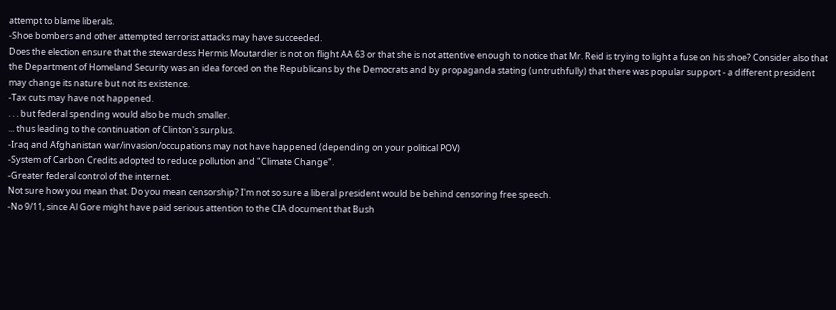attempt to blame liberals.
-Shoe bombers and other attempted terrorist attacks may have succeeded.
Does the election ensure that the stewardess Hermis Moutardier is not on flight AA 63 or that she is not attentive enough to notice that Mr. Reid is trying to light a fuse on his shoe? Consider also that the Department of Homeland Security was an idea forced on the Republicans by the Democrats and by propaganda stating (untruthfully) that there was popular support - a different president may change its nature but not its existence.
-Tax cuts may have not happened.
. . . but federal spending would also be much smaller.
... thus leading to the continuation of Clinton's surplus.
-Iraq and Afghanistan war/invasion/occupations may not have happened (depending on your political POV)
-System of Carbon Credits adopted to reduce pollution and "Climate Change".
-Greater federal control of the internet.
Not sure how you mean that. Do you mean censorship? I'm not so sure a liberal president would be behind censoring free speech.
-No 9/11, since Al Gore might have paid serious attention to the CIA document that Bush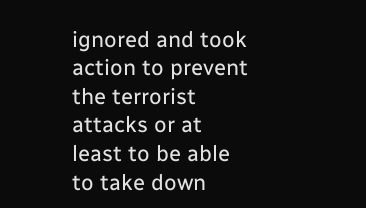ignored and took action to prevent the terrorist attacks or at least to be able to take down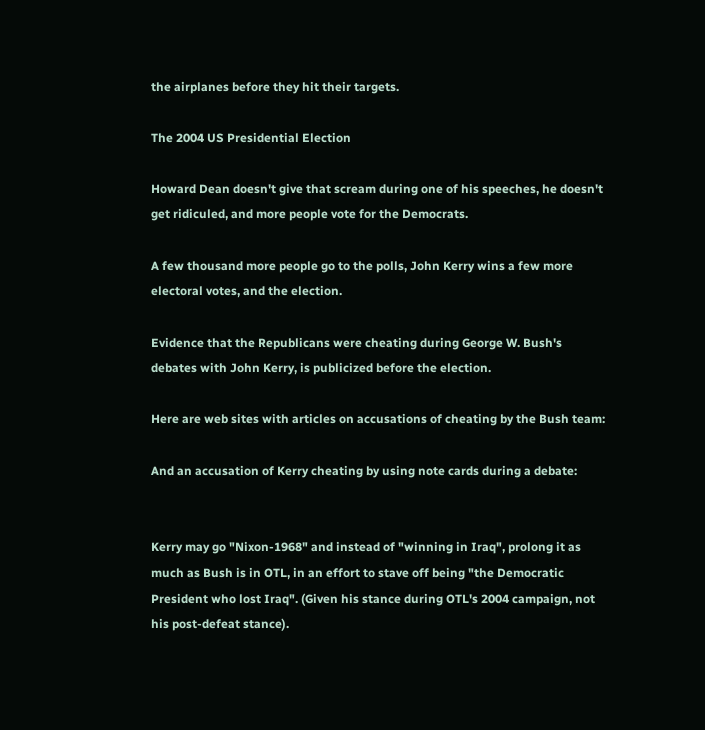the airplanes before they hit their targets.

The 2004 US Presidential Election

Howard Dean doesn't give that scream during one of his speeches, he doesn't get ridiculed, and more people vote for the Democrats.

A few thousand more people go to the polls, John Kerry wins a few more electoral votes, and the election.

Evidence that the Republicans were cheating during George W. Bush's debates with John Kerry, is publicized before the election.

Here are web sites with articles on accusations of cheating by the Bush team:

And an accusation of Kerry cheating by using note cards during a debate:


Kerry may go "Nixon-1968" and instead of "winning in Iraq", prolong it as much as Bush is in OTL, in an effort to stave off being "the Democratic President who lost Iraq". (Given his stance during OTL's 2004 campaign, not his post-defeat stance).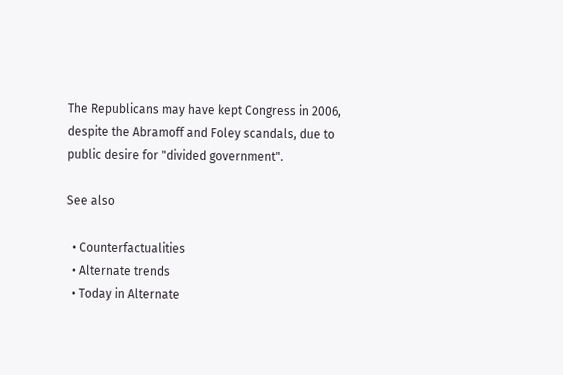The Republicans may have kept Congress in 2006, despite the Abramoff and Foley scandals, due to public desire for "divided government".

See also

  • Counterfactualities
  • Alternate trends
  • Today in Alternate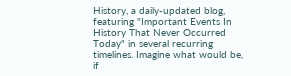History, a daily-updated blog, featuring "Important Events In History That Never Occurred Today" in several recurring timelines. Imagine what would be, if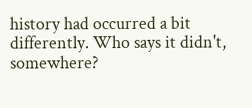history had occurred a bit differently. Who says it didn't, somewhere?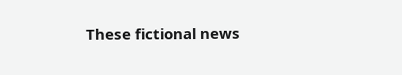These fictional news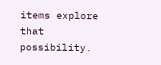items explore that possibility.